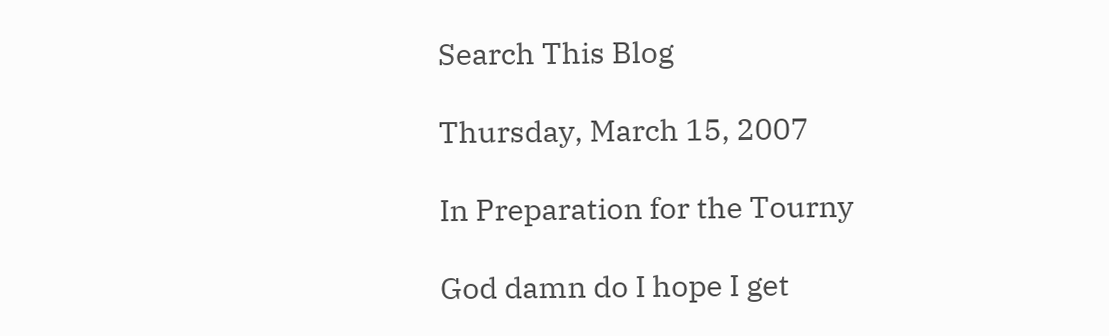Search This Blog

Thursday, March 15, 2007

In Preparation for the Tourny

God damn do I hope I get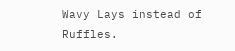Wavy Lays instead of Ruffles.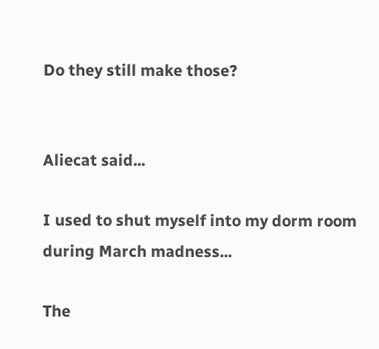Do they still make those?


Aliecat said...

I used to shut myself into my dorm room during March madness...

The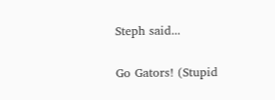Steph said...

Go Gators! (Stupid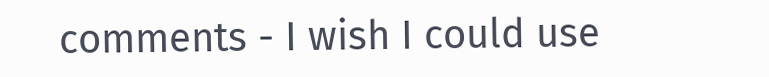comments - I wish I could use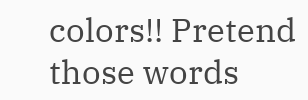colors!! Pretend those words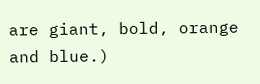are giant, bold, orange and blue.)